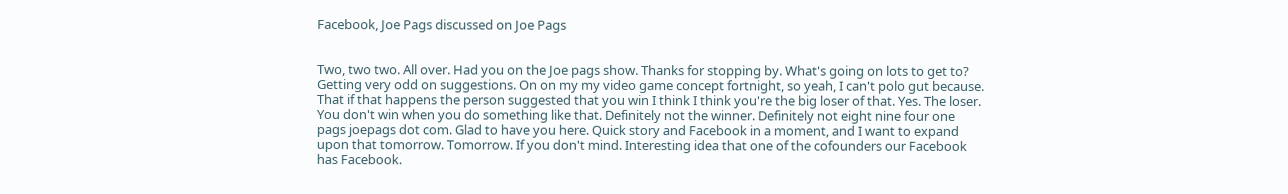Facebook, Joe Pags discussed on Joe Pags


Two, two two. All over. Had you on the Joe pags show. Thanks for stopping by. What's going on lots to get to? Getting very odd on suggestions. On on my my video game concept fortnight, so yeah, I can't polo gut because. That if that happens the person suggested that you win I think I think you're the big loser of that. Yes. The loser. You don't win when you do something like that. Definitely not the winner. Definitely not eight nine four one pags joepags dot com. Glad to have you here. Quick story and Facebook in a moment, and I want to expand upon that tomorrow. Tomorrow. If you don't mind. Interesting idea that one of the cofounders our Facebook has Facebook.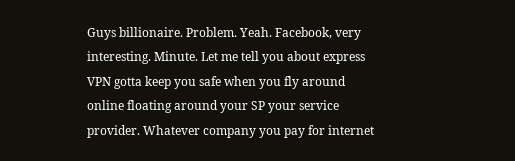Guys billionaire. Problem. Yeah. Facebook, very interesting. Minute. Let me tell you about express VPN gotta keep you safe when you fly around online floating around your SP your service provider. Whatever company you pay for internet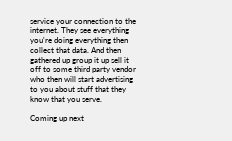service your connection to the internet. They see everything you're doing everything then collect that data. And then gathered up group it up sell it off to some third party vendor who then will start advertising to you about stuff that they know that you serve.

Coming up next